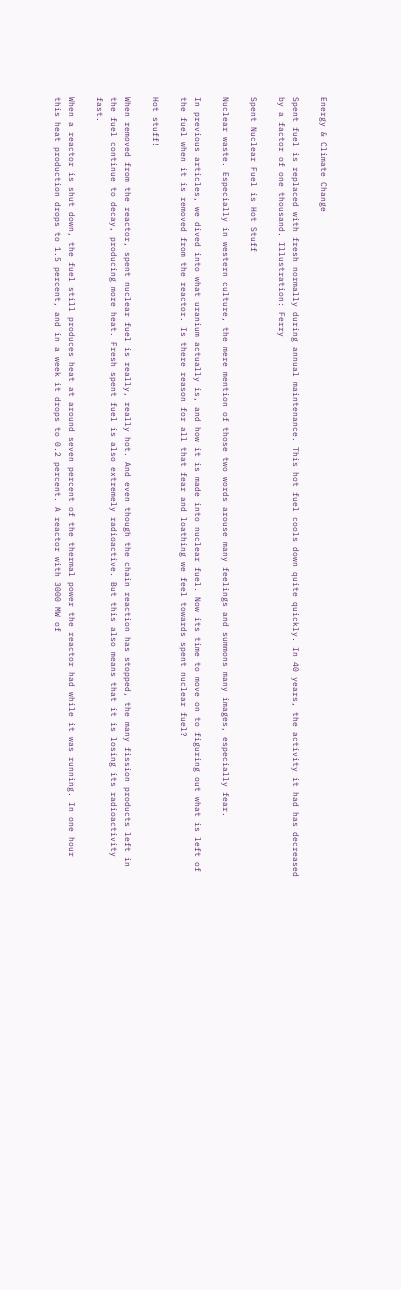Energy & Climate Change

Spent fuel is replaced with fresh normally during annual maintenance. This hot fuel cools down quite quickly. In 40 years, the activity it had has decreased by a factor of one thousand. Illustration: Ferry

Spent Nuclear Fuel is Hot Stuff

Nuclear waste. Especially in western culture, the mere mention of those two words arouse many feelings and summons many images, especially fear.

In previous articles, we dived into what uranium actually is, and how it is made into nuclear fuel. Now its time to move on to figuring out what is left of the fuel when it is removed from the reactor. Is there reason for all that fear and loathing we feel towards spent nuclear fuel?

Hot stuff!

When removed from the reactor, spent nuclear fuel is really, really hot. And even though the chain reaction has stopped, the many fission products left in the fuel continue to decay, producing more heat. Fresh spent fuel is also extremely radioactive. But this also means that it is losing its radioactivity fast.

When a reactor is shut down, the fuel still produces heat at around seven percent of the thermal power the reactor had while it was running. In one hour this heat production drops to 1.5 percent, and in a week it drops to 0.2 percent. A reactor with 3000 MW of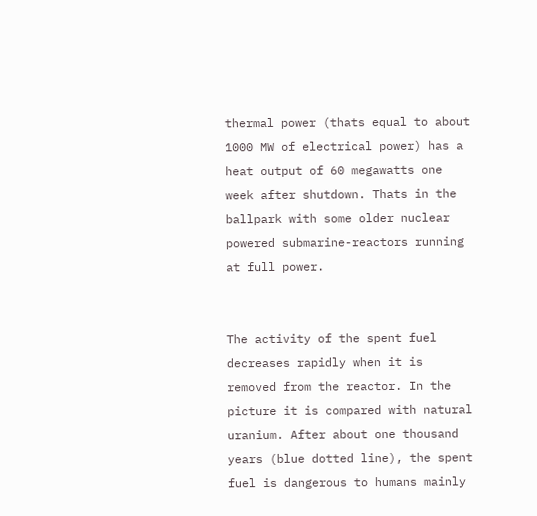thermal power (thats equal to about 1000 MW of electrical power) has a heat output of 60 megawatts one week after shutdown. Thats in the ballpark with some older nuclear powered submarine-reactors running at full power.


The activity of the spent fuel decreases rapidly when it is removed from the reactor. In the picture it is compared with natural uranium. After about one thousand years (blue dotted line), the spent fuel is dangerous to humans mainly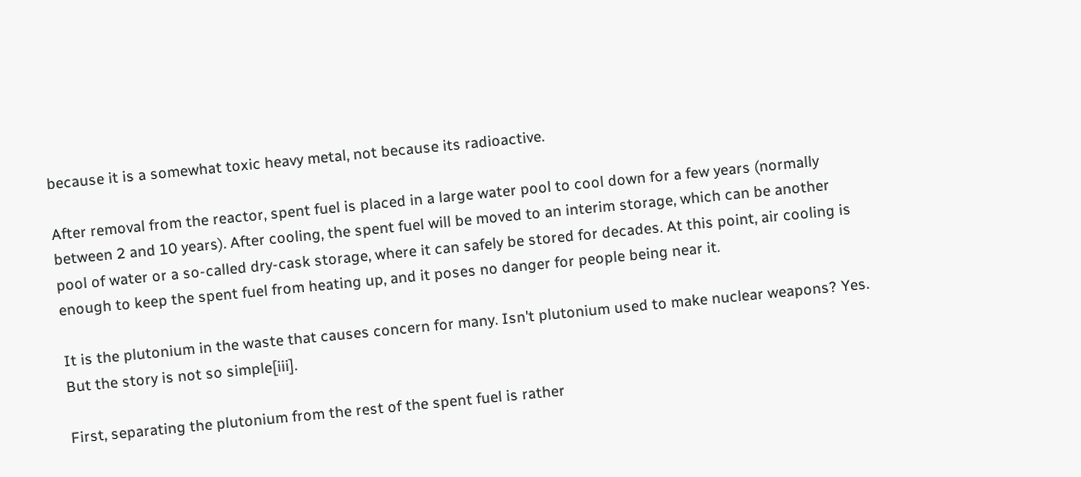because it is a somewhat toxic heavy metal, not because its radioactive.

After removal from the reactor, spent fuel is placed in a large water pool to cool down for a few years (normally between 2 and 10 years). After cooling, the spent fuel will be moved to an interim storage, which can be another pool of water or a so-called dry-cask storage, where it can safely be stored for decades. At this point, air cooling is enough to keep the spent fuel from heating up, and it poses no danger for people being near it.

It is the plutonium in the waste that causes concern for many. Isn't plutonium used to make nuclear weapons? Yes. But the story is not so simple[iii].

First, separating the plutonium from the rest of the spent fuel is rather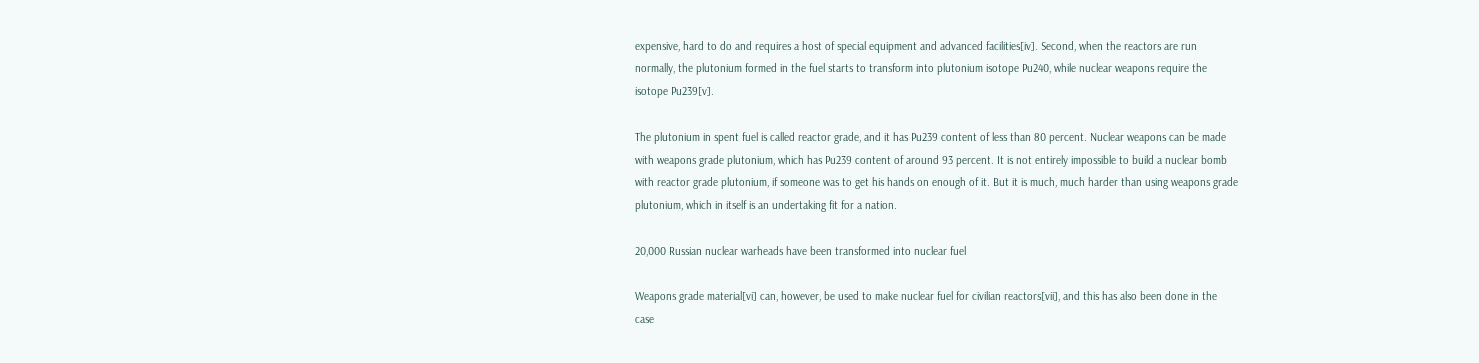expensive, hard to do and requires a host of special equipment and advanced facilities[iv]. Second, when the reactors are run normally, the plutonium formed in the fuel starts to transform into plutonium isotope Pu240, while nuclear weapons require the isotope Pu239[v].

The plutonium in spent fuel is called reactor grade, and it has Pu239 content of less than 80 percent. Nuclear weapons can be made with weapons grade plutonium, which has Pu239 content of around 93 percent. It is not entirely impossible to build a nuclear bomb with reactor grade plutonium, if someone was to get his hands on enough of it. But it is much, much harder than using weapons grade plutonium, which in itself is an undertaking fit for a nation.

20,000 Russian nuclear warheads have been transformed into nuclear fuel

Weapons grade material[vi] can, however, be used to make nuclear fuel for civilian reactors[vii], and this has also been done in the case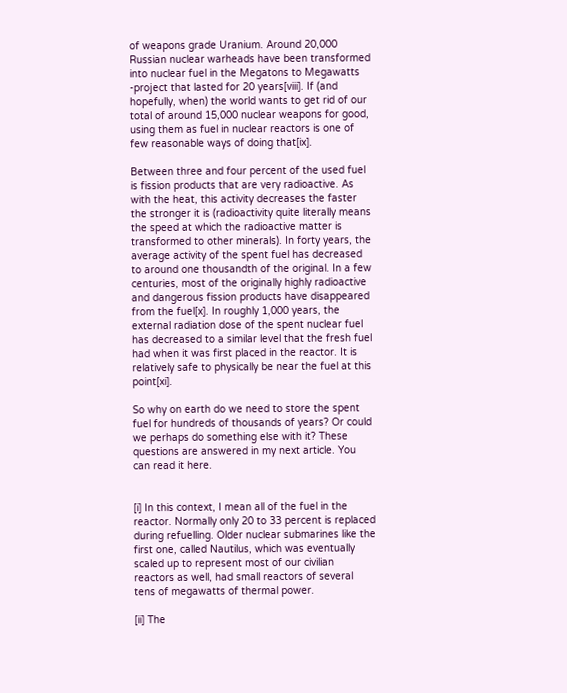of weapons grade Uranium. Around 20,000 Russian nuclear warheads have been transformed into nuclear fuel in the Megatons to Megawatts -project that lasted for 20 years[viii]. If (and hopefully, when) the world wants to get rid of our total of around 15,000 nuclear weapons for good, using them as fuel in nuclear reactors is one of few reasonable ways of doing that[ix].

Between three and four percent of the used fuel is fission products that are very radioactive. As with the heat, this activity decreases the faster the stronger it is (radioactivity quite literally means the speed at which the radioactive matter is transformed to other minerals). In forty years, the average activity of the spent fuel has decreased to around one thousandth of the original. In a few centuries, most of the originally highly radioactive and dangerous fission products have disappeared from the fuel[x]. In roughly 1,000 years, the external radiation dose of the spent nuclear fuel has decreased to a similar level that the fresh fuel had when it was first placed in the reactor. It is relatively safe to physically be near the fuel at this point[xi].

So why on earth do we need to store the spent fuel for hundreds of thousands of years? Or could we perhaps do something else with it? These questions are answered in my next article. You can read it here.


[i] In this context, I mean all of the fuel in the reactor. Normally only 20 to 33 percent is replaced during refuelling. Older nuclear submarines like the first one, called Nautilus, which was eventually scaled up to represent most of our civilian reactors as well, had small reactors of several tens of megawatts of thermal power.

[ii] The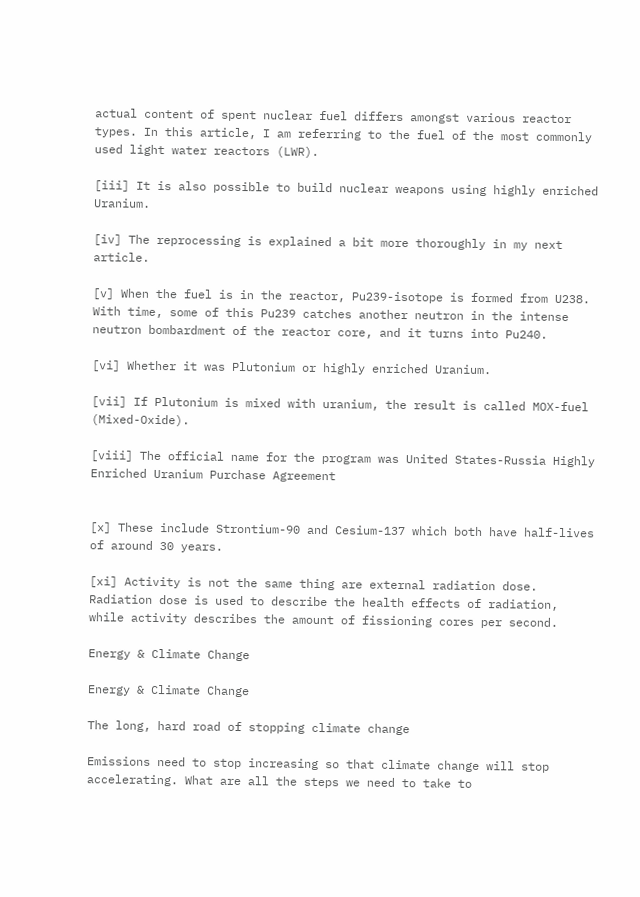actual content of spent nuclear fuel differs amongst various reactor types. In this article, I am referring to the fuel of the most commonly used light water reactors (LWR).

[iii] It is also possible to build nuclear weapons using highly enriched Uranium.

[iv] The reprocessing is explained a bit more thoroughly in my next article.

[v] When the fuel is in the reactor, Pu239-isotope is formed from U238. With time, some of this Pu239 catches another neutron in the intense neutron bombardment of the reactor core, and it turns into Pu240.

[vi] Whether it was Plutonium or highly enriched Uranium.

[vii] If Plutonium is mixed with uranium, the result is called MOX-fuel (Mixed-Oxide).

[viii] The official name for the program was United States-Russia Highly Enriched Uranium Purchase Agreement


[x] These include Strontium-90 and Cesium-137 which both have half-lives of around 30 years.

[xi] Activity is not the same thing are external radiation dose. Radiation dose is used to describe the health effects of radiation, while activity describes the amount of fissioning cores per second.

Energy & Climate Change

Energy & Climate Change

The long, hard road of stopping climate change

Emissions need to stop increasing so that climate change will stop accelerating. What are all the steps we need to take to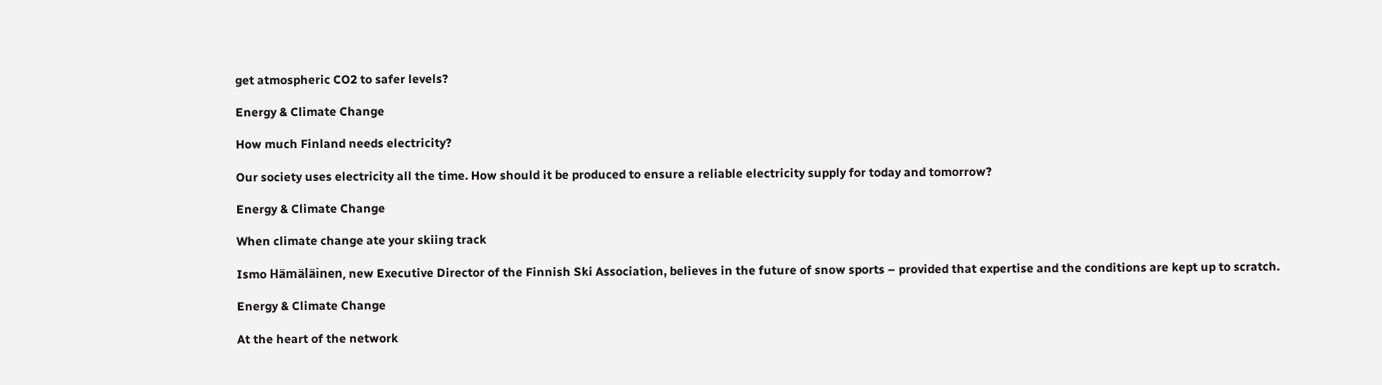get atmospheric CO2 to safer levels?

Energy & Climate Change

How much Finland needs electricity?

Our society uses electricity all the time. How should it be produced to ensure a reliable electricity supply for today and tomorrow?

Energy & Climate Change

When climate change ate your skiing track

Ismo Hämäläinen, new Executive Director of the Finnish Ski Association, believes in the future of snow sports – provided that expertise and the conditions are kept up to scratch.

Energy & Climate Change

At the heart of the network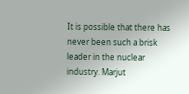It is possible that there has never been such a brisk leader in the nuclear industry. Marjut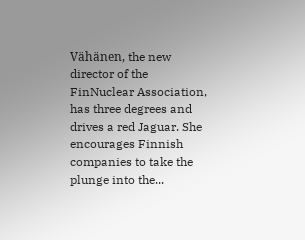Vähänen, the new director of the FinNuclear Association, has three degrees and drives a red Jaguar. She encourages Finnish companies to take the plunge into the...